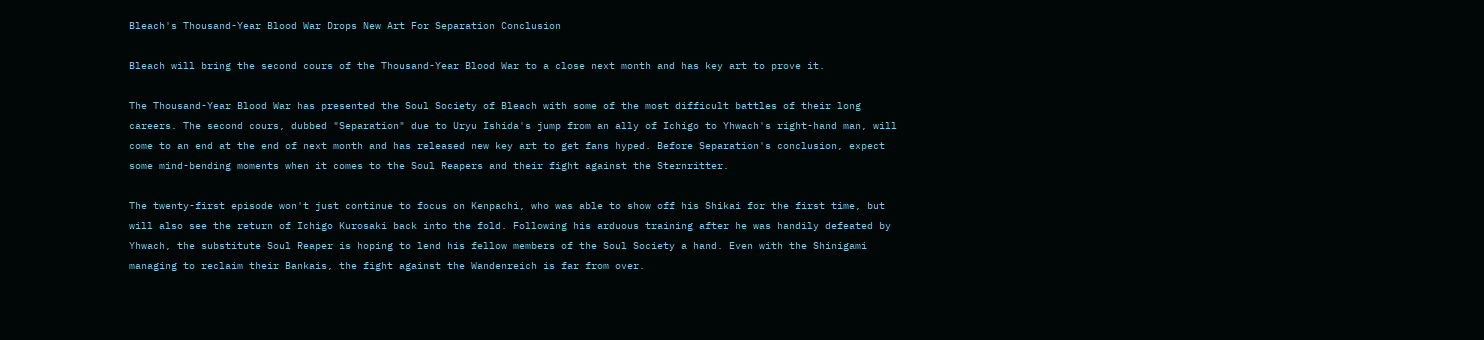Bleach's Thousand-Year Blood War Drops New Art For Separation Conclusion

Bleach will bring the second cours of the Thousand-Year Blood War to a close next month and has key art to prove it.

The Thousand-Year Blood War has presented the Soul Society of Bleach with some of the most difficult battles of their long careers. The second cours, dubbed "Separation" due to Uryu Ishida's jump from an ally of Ichigo to Yhwach's right-hand man, will come to an end at the end of next month and has released new key art to get fans hyped. Before Separation's conclusion, expect some mind-bending moments when it comes to the Soul Reapers and their fight against the Sternritter.

The twenty-first episode won't just continue to focus on Kenpachi, who was able to show off his Shikai for the first time, but will also see the return of Ichigo Kurosaki back into the fold. Following his arduous training after he was handily defeated by Yhwach, the substitute Soul Reaper is hoping to lend his fellow members of the Soul Society a hand. Even with the Shinigami managing to reclaim their Bankais, the fight against the Wandenreich is far from over.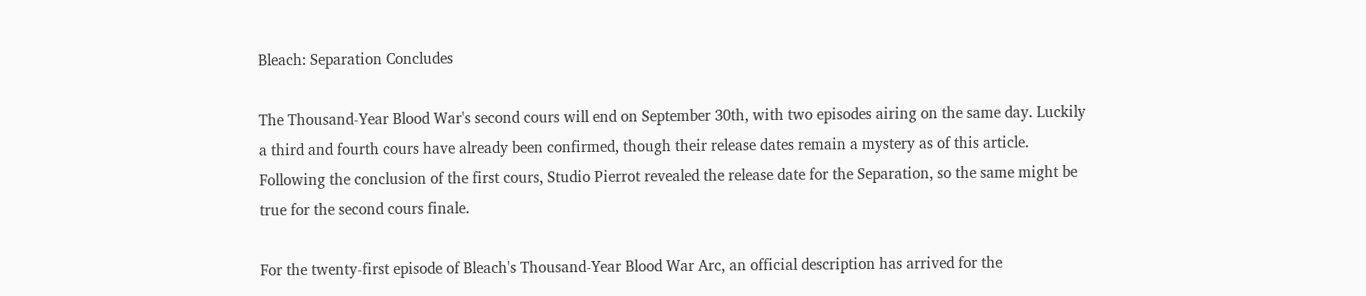Bleach: Separation Concludes

The Thousand-Year Blood War's second cours will end on September 30th, with two episodes airing on the same day. Luckily a third and fourth cours have already been confirmed, though their release dates remain a mystery as of this article. Following the conclusion of the first cours, Studio Pierrot revealed the release date for the Separation, so the same might be true for the second cours finale.

For the twenty-first episode of Bleach's Thousand-Year Blood War Arc, an official description has arrived for the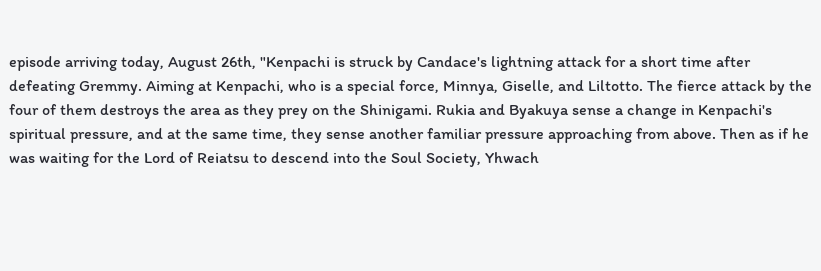episode arriving today, August 26th, "Kenpachi is struck by Candace's lightning attack for a short time after defeating Gremmy. Aiming at Kenpachi, who is a special force, Minnya, Giselle, and Liltotto. The fierce attack by the four of them destroys the area as they prey on the Shinigami. Rukia and Byakuya sense a change in Kenpachi's spiritual pressure, and at the same time, they sense another familiar pressure approaching from above. Then as if he was waiting for the Lord of Reiatsu to descend into the Soul Society, Yhwach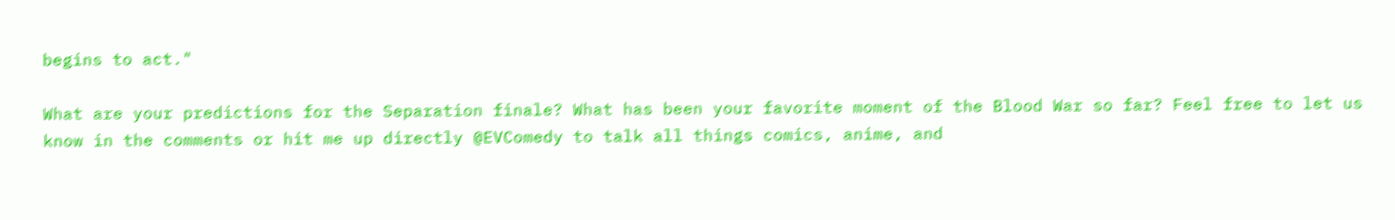begins to act."

What are your predictions for the Separation finale? What has been your favorite moment of the Blood War so far? Feel free to let us know in the comments or hit me up directly @EVComedy to talk all things comics, anime, and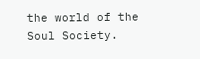the world of the Soul Society.